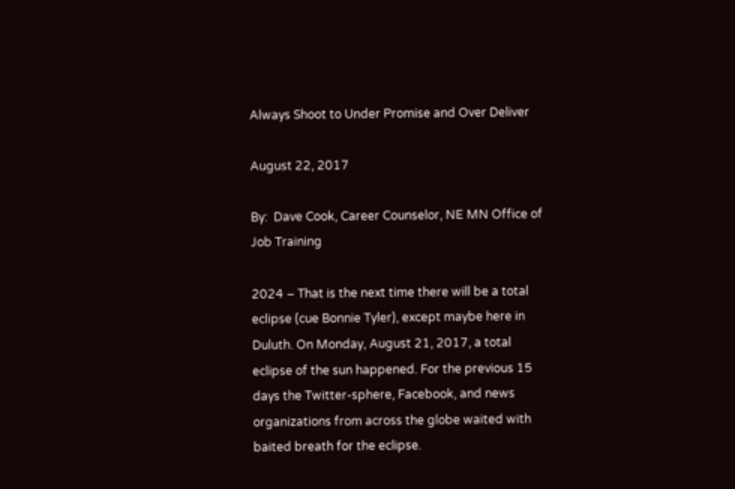Always Shoot to Under Promise and Over Deliver

August 22, 2017

By:  Dave Cook, Career Counselor, NE MN Office of Job Training

2024 – That is the next time there will be a total eclipse (cue Bonnie Tyler), except maybe here in Duluth. On Monday, August 21, 2017, a total eclipse of the sun happened. For the previous 15 days the Twitter-sphere, Facebook, and news organizations from across the globe waited with baited breath for the eclipse.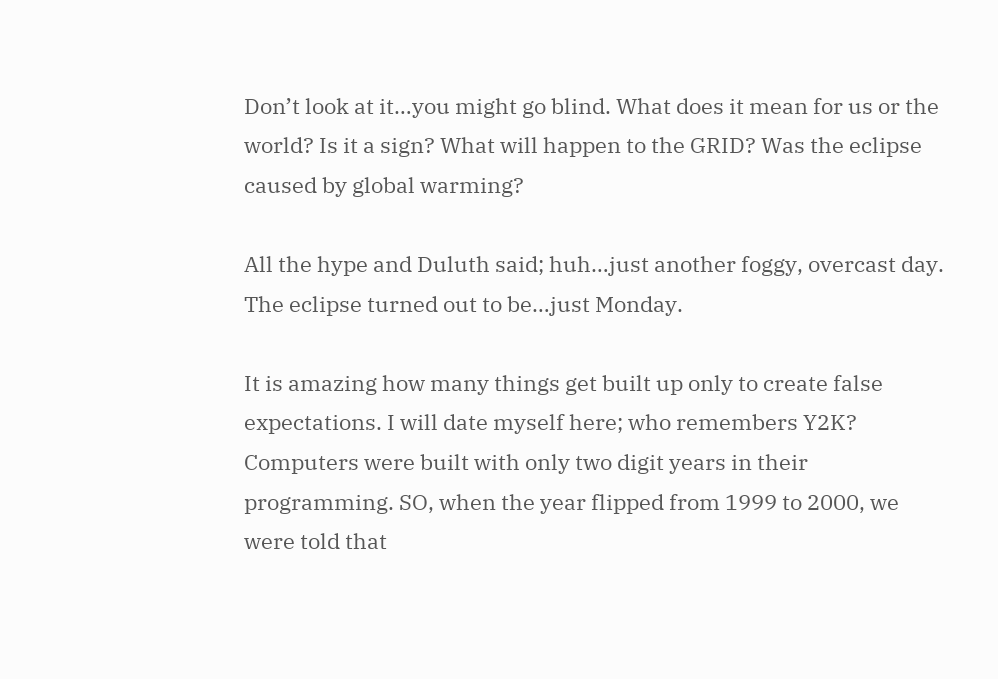Don’t look at it…you might go blind. What does it mean for us or the world? Is it a sign? What will happen to the GRID? Was the eclipse caused by global warming?

All the hype and Duluth said; huh…just another foggy, overcast day.  The eclipse turned out to be…just Monday.

It is amazing how many things get built up only to create false expectations. I will date myself here; who remembers Y2K? Computers were built with only two digit years in their programming. SO, when the year flipped from 1999 to 2000, we were told that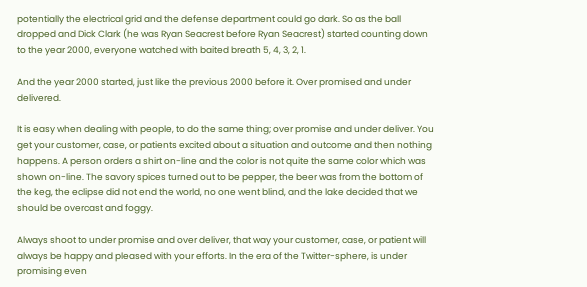potentially the electrical grid and the defense department could go dark. So as the ball dropped and Dick Clark (he was Ryan Seacrest before Ryan Seacrest) started counting down to the year 2000, everyone watched with baited breath 5, 4, 3, 2, 1.

And the year 2000 started, just like the previous 2000 before it. Over promised and under delivered.

It is easy when dealing with people, to do the same thing; over promise and under deliver. You get your customer, case, or patients excited about a situation and outcome and then nothing happens. A person orders a shirt on-line and the color is not quite the same color which was shown on-line. The savory spices turned out to be pepper, the beer was from the bottom of the keg, the eclipse did not end the world, no one went blind, and the lake decided that we should be overcast and foggy.

Always shoot to under promise and over deliver, that way your customer, case, or patient will always be happy and pleased with your efforts. In the era of the Twitter-sphere, is under promising even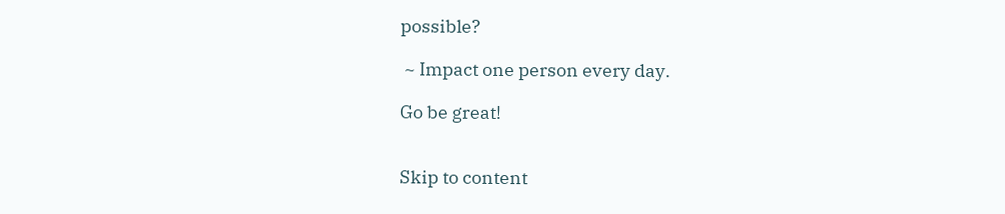possible?

 ~ Impact one person every day.

Go be great!


Skip to content